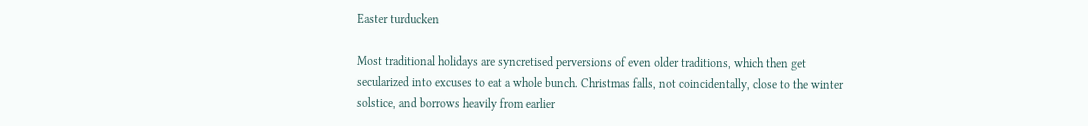Easter turducken

Most traditional holidays are syncretised perversions of even older traditions, which then get secularized into excuses to eat a whole bunch. Christmas falls, not coincidentally, close to the winter solstice, and borrows heavily from earlier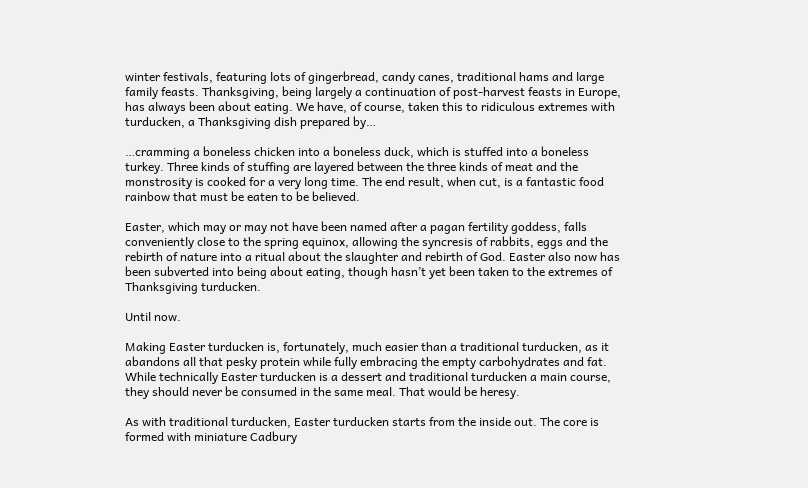winter festivals, featuring lots of gingerbread, candy canes, traditional hams and large family feasts. Thanksgiving, being largely a continuation of post-harvest feasts in Europe, has always been about eating. We have, of course, taken this to ridiculous extremes with turducken, a Thanksgiving dish prepared by…

…cramming a boneless chicken into a boneless duck, which is stuffed into a boneless turkey. Three kinds of stuffing are layered between the three kinds of meat and the monstrosity is cooked for a very long time. The end result, when cut, is a fantastic food rainbow that must be eaten to be believed.

Easter, which may or may not have been named after a pagan fertility goddess, falls conveniently close to the spring equinox, allowing the syncresis of rabbits, eggs and the rebirth of nature into a ritual about the slaughter and rebirth of God. Easter also now has been subverted into being about eating, though hasn’t yet been taken to the extremes of Thanksgiving turducken.

Until now.

Making Easter turducken is, fortunately, much easier than a traditional turducken, as it abandons all that pesky protein while fully embracing the empty carbohydrates and fat. While technically Easter turducken is a dessert and traditional turducken a main course, they should never be consumed in the same meal. That would be heresy.

As with traditional turducken, Easter turducken starts from the inside out. The core is formed with miniature Cadbury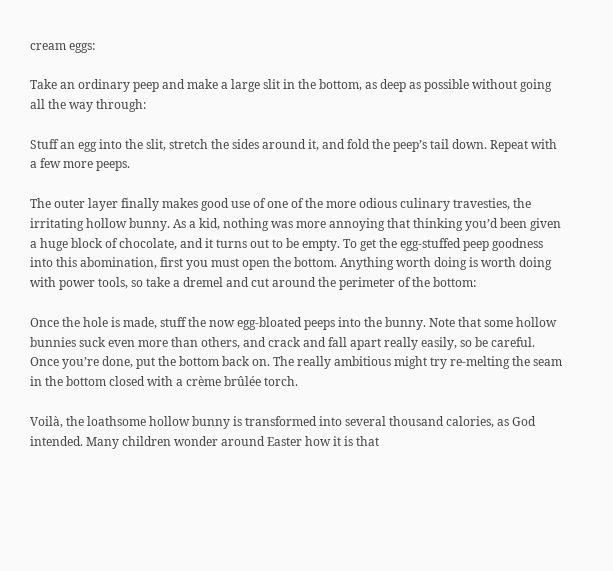cream eggs:

Take an ordinary peep and make a large slit in the bottom, as deep as possible without going all the way through:

Stuff an egg into the slit, stretch the sides around it, and fold the peep’s tail down. Repeat with a few more peeps.

The outer layer finally makes good use of one of the more odious culinary travesties, the irritating hollow bunny. As a kid, nothing was more annoying that thinking you’d been given a huge block of chocolate, and it turns out to be empty. To get the egg-stuffed peep goodness into this abomination, first you must open the bottom. Anything worth doing is worth doing with power tools, so take a dremel and cut around the perimeter of the bottom:

Once the hole is made, stuff the now egg-bloated peeps into the bunny. Note that some hollow bunnies suck even more than others, and crack and fall apart really easily, so be careful. Once you’re done, put the bottom back on. The really ambitious might try re-melting the seam in the bottom closed with a crème brûlée torch.

Voilà, the loathsome hollow bunny is transformed into several thousand calories, as God intended. Many children wonder around Easter how it is that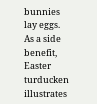bunnies lay eggs. As a side benefit, Easter turducken illustrates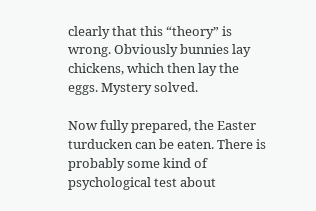clearly that this “theory” is wrong. Obviously bunnies lay chickens, which then lay the eggs. Mystery solved.

Now fully prepared, the Easter turducken can be eaten. There is probably some kind of psychological test about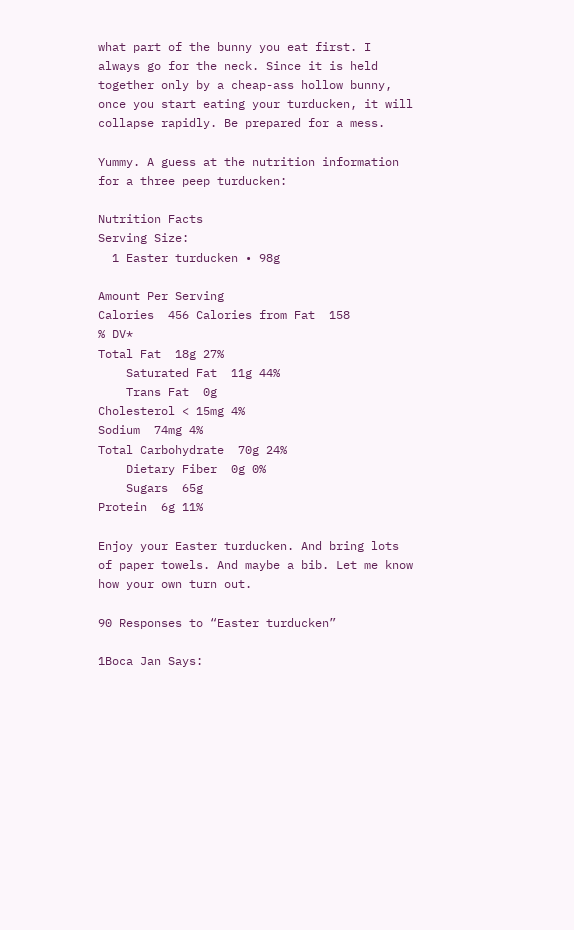what part of the bunny you eat first. I always go for the neck. Since it is held together only by a cheap-ass hollow bunny, once you start eating your turducken, it will collapse rapidly. Be prepared for a mess.

Yummy. A guess at the nutrition information for a three peep turducken:

Nutrition Facts
Serving Size:
  1 Easter turducken • 98g

Amount Per Serving
Calories  456 Calories from Fat  158
% DV*
Total Fat  18g 27%
    Saturated Fat  11g 44%
    Trans Fat  0g
Cholesterol < 15mg 4%
Sodium  74mg 4%
Total Carbohydrate  70g 24%
    Dietary Fiber  0g 0%
    Sugars  65g
Protein  6g 11%

Enjoy your Easter turducken. And bring lots of paper towels. And maybe a bib. Let me know how your own turn out.

90 Responses to “Easter turducken”

1Boca Jan Says: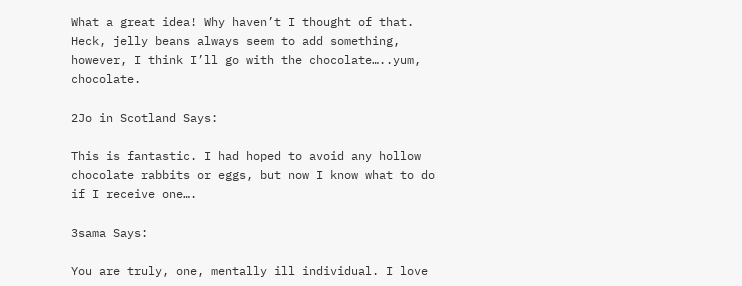What a great idea! Why haven’t I thought of that. Heck, jelly beans always seem to add something, however, I think I’ll go with the chocolate…..yum, chocolate.

2Jo in Scotland Says:

This is fantastic. I had hoped to avoid any hollow chocolate rabbits or eggs, but now I know what to do if I receive one….

3sama Says:

You are truly, one, mentally ill individual. I love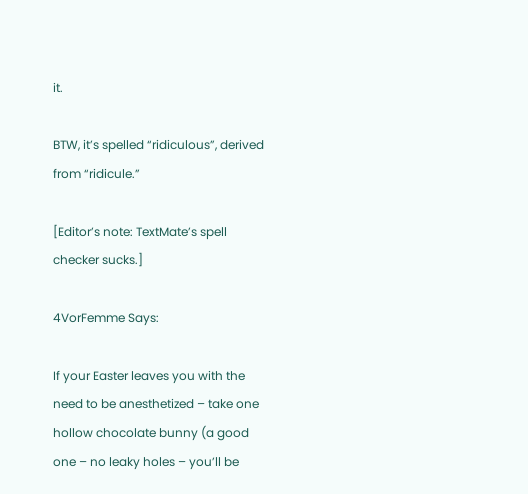it.

BTW, it’s spelled “ridiculous”, derived from “ridicule.”

[Editor’s note: TextMate’s spell checker sucks.]

4VorFemme Says:

If your Easter leaves you with the need to be anesthetized – take one hollow chocolate bunny (a good one – no leaky holes – you’ll be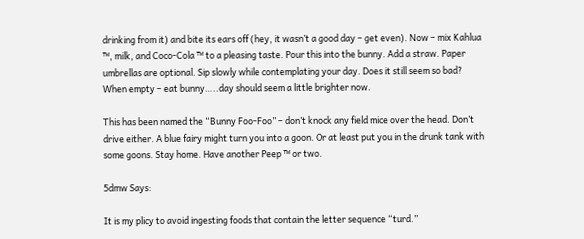drinking from it) and bite its ears off (hey, it wasn’t a good day – get even). Now – mix Kahlua ™, milk, and Coco-Cola ™ to a pleasing taste. Pour this into the bunny. Add a straw. Paper umbrellas are optional. Sip slowly while contemplating your day. Does it still seem so bad? When empty – eat bunny…..day should seem a little brighter now.

This has been named the “Bunny Foo-Foo” – don’t knock any field mice over the head. Don’t drive either. A blue fairy might turn you into a goon. Or at least put you in the drunk tank with some goons. Stay home. Have another Peep ™ or two.

5dmw Says:

It is my plicy to avoid ingesting foods that contain the letter sequence “turd.”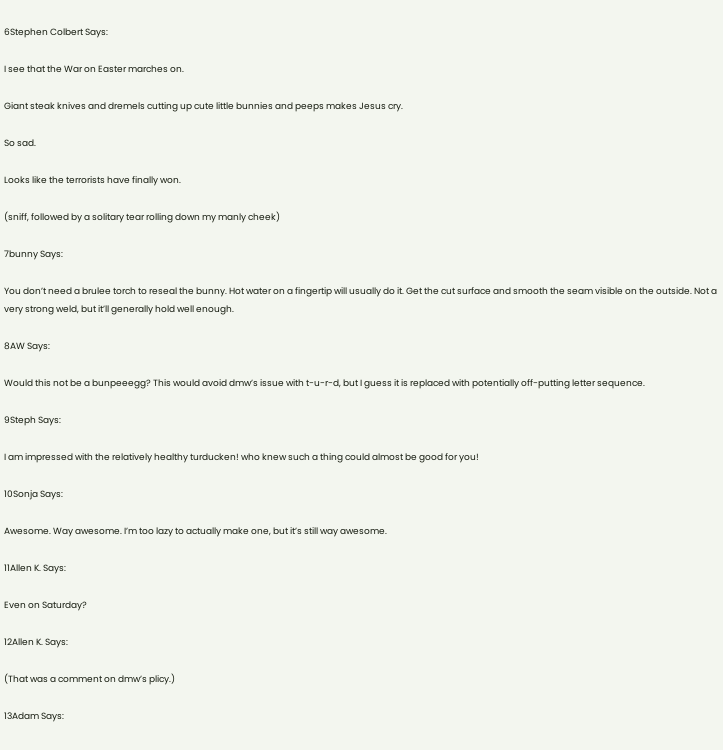6Stephen Colbert Says:

I see that the War on Easter marches on.

Giant steak knives and dremels cutting up cute little bunnies and peeps makes Jesus cry.

So sad.

Looks like the terrorists have finally won.

(sniff, followed by a solitary tear rolling down my manly cheek)

7bunny Says:

You don’t need a brulee torch to reseal the bunny. Hot water on a fingertip will usually do it. Get the cut surface and smooth the seam visible on the outside. Not a very strong weld, but it’ll generally hold well enough.

8AW Says:

Would this not be a bunpeeegg? This would avoid dmw’s issue with t-u-r-d, but I guess it is replaced with potentially off-putting letter sequence.

9Steph Says:

I am impressed with the relatively healthy turducken! who knew such a thing could almost be good for you!

10Sonja Says:

Awesome. Way awesome. I’m too lazy to actually make one, but it’s still way awesome.

11Allen K. Says:

Even on Saturday?

12Allen K. Says:

(That was a comment on dmw’s plicy.)

13Adam Says: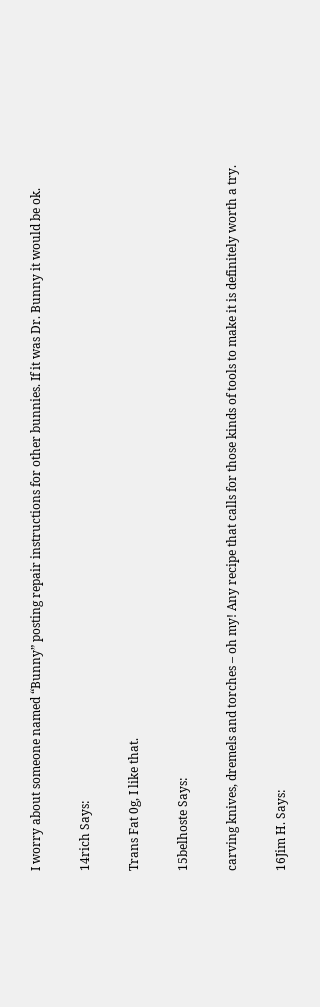I worry about someone named “Bunny” posting repair instructions for other bunnies. If it was Dr. Bunny it would be ok.

14rich Says:

Trans Fat 0g, I like that.

15belhoste Says:

carving knives, dremels and torches – oh my! Any recipe that calls for those kinds of tools to make it is definitely worth a try.

16Jim H. Says: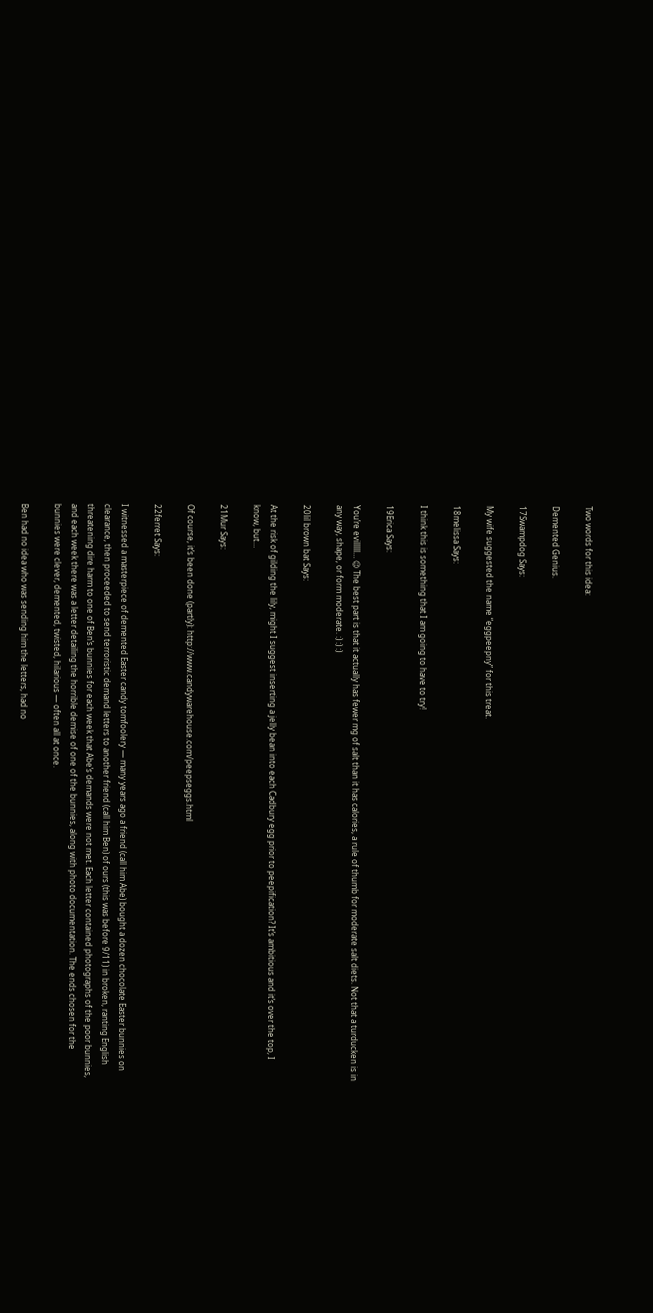Two words for this idea:

Demented Genius.

17Swampdog Says:

My wife suggested the name “eggpeepny” for this treat.

18melissa Says:

I think this is something that I am going to have to try!

19Erica Says:

You’re evilllll… 😉 The best part is that it actually has fewer mg of salt than it has calories, a rule of thumb for moderate salt diets. Not that a turducken is in any way, shape, or form moderate. :) :) :)

20lil brown bat Says:

At the risk of gilding the lily, might I suggest inserting a jelly bean into each Cadbury egg prior to peepification? It’s ambitious and it’s over the top, I know, but…

21Mur Says:

Of course, it’s been done (partly): http://www.candywarehouse.com/peepseggs.html

22ferret Says:

I witnessed a masterpiece of demented Easter candy tomfoolery — many years ago a friend (call him Abe) bought a dozen chocolate Easter bunnies on clearance, then proceeded to send terroristic demand letters to another friend (call him Ben) of ours (this was before 9/11) in broken, ranting English threatening dire harm to one of Ben’s bunnies for each week that Abe’s demands were not met. Each letter contained photographs of the poor bunnies, and each week there was a letter detailing the horrible demise of one of the bunnies, along with photo documentation. The ends chosen for the bunnies were clever, demented, twisted, hilarious — often all at once.

Ben had no idea who was sending him the letters, had no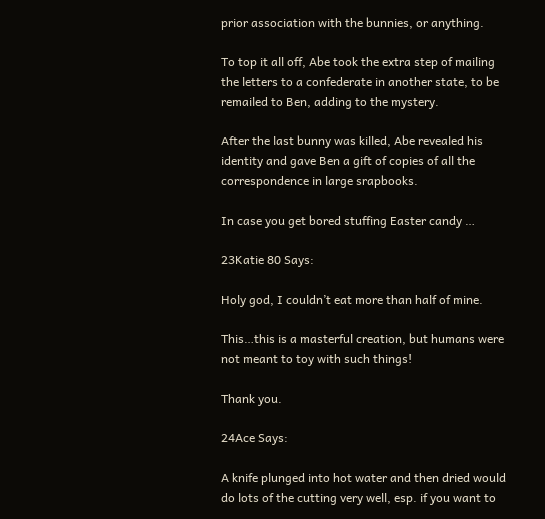prior association with the bunnies, or anything.

To top it all off, Abe took the extra step of mailing the letters to a confederate in another state, to be remailed to Ben, adding to the mystery.

After the last bunny was killed, Abe revealed his identity and gave Ben a gift of copies of all the correspondence in large srapbooks.

In case you get bored stuffing Easter candy …

23Katie 80 Says:

Holy god, I couldn’t eat more than half of mine.

This…this is a masterful creation, but humans were not meant to toy with such things!

Thank you.

24Ace Says:

A knife plunged into hot water and then dried would do lots of the cutting very well, esp. if you want to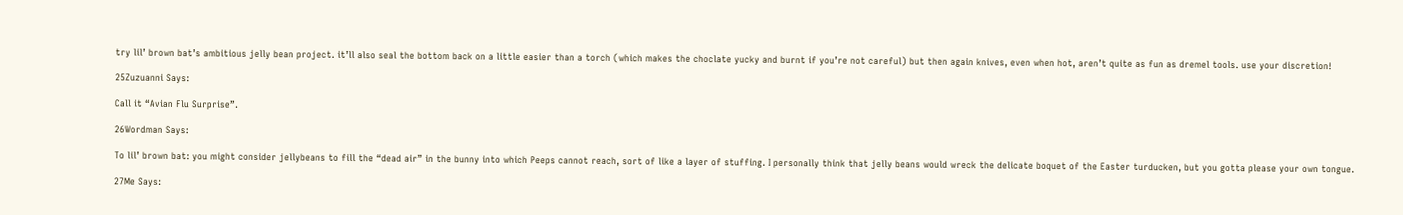try lil’ brown bat’s ambitious jelly bean project. it’ll also seal the bottom back on a little easier than a torch (which makes the choclate yucky and burnt if you’re not careful) but then again knives, even when hot, aren’t quite as fun as dremel tools. use your discretion!

25Zuzuanni Says:

Call it “Avian Flu Surprise”.

26Wordman Says:

To lil’ brown bat: you might consider jellybeans to fill the “dead air” in the bunny into which Peeps cannot reach, sort of like a layer of stuffing. I personally think that jelly beans would wreck the delicate boquet of the Easter turducken, but you gotta please your own tongue.

27Me Says: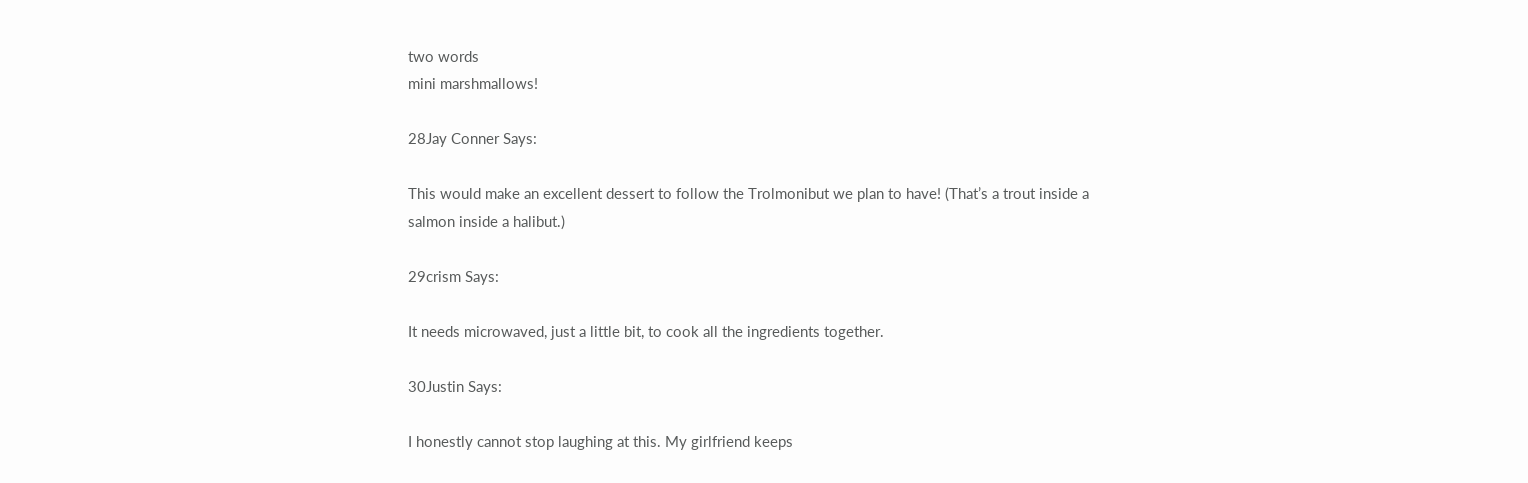two words
mini marshmallows!

28Jay Conner Says:

This would make an excellent dessert to follow the Trolmonibut we plan to have! (That’s a trout inside a salmon inside a halibut.)

29crism Says:

It needs microwaved, just a little bit, to cook all the ingredients together.

30Justin Says:

I honestly cannot stop laughing at this. My girlfriend keeps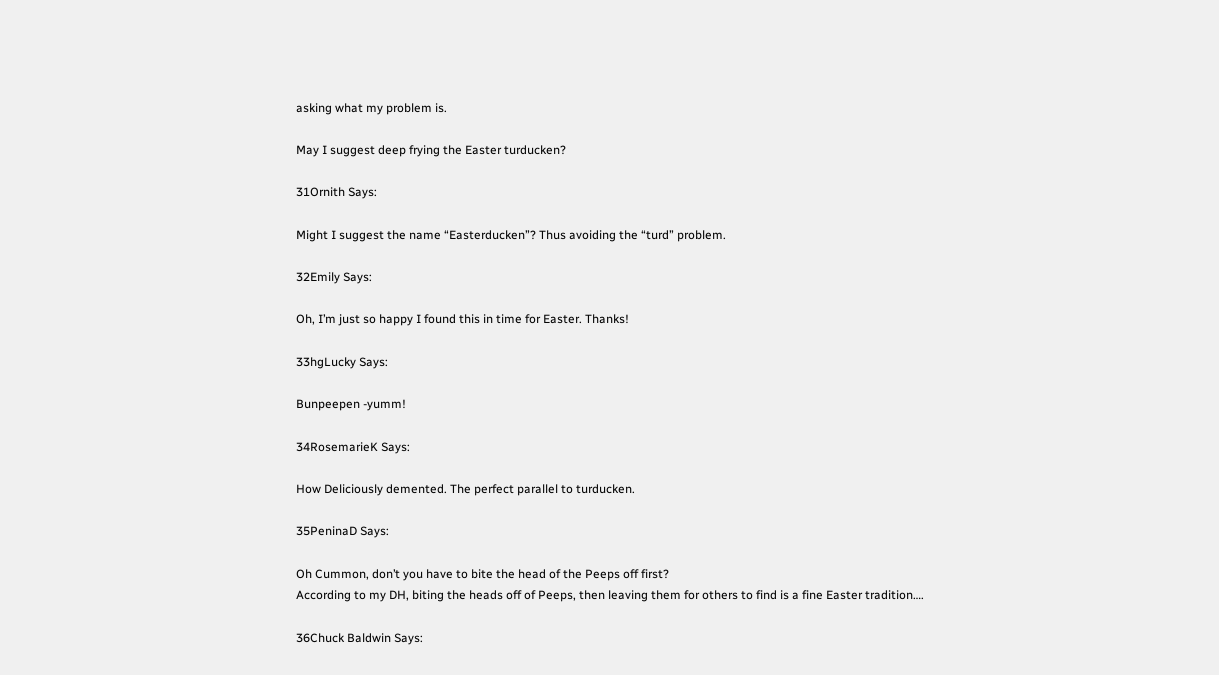asking what my problem is.

May I suggest deep frying the Easter turducken?

31Ornith Says:

Might I suggest the name “Easterducken”? Thus avoiding the “turd” problem.

32Emily Says:

Oh, I’m just so happy I found this in time for Easter. Thanks!

33hgLucky Says:

Bunpeepen -yumm!

34RosemarieK Says:

How Deliciously demented. The perfect parallel to turducken.

35PeninaD Says:

Oh Cummon, don’t you have to bite the head of the Peeps off first?
According to my DH, biting the heads off of Peeps, then leaving them for others to find is a fine Easter tradition….

36Chuck Baldwin Says: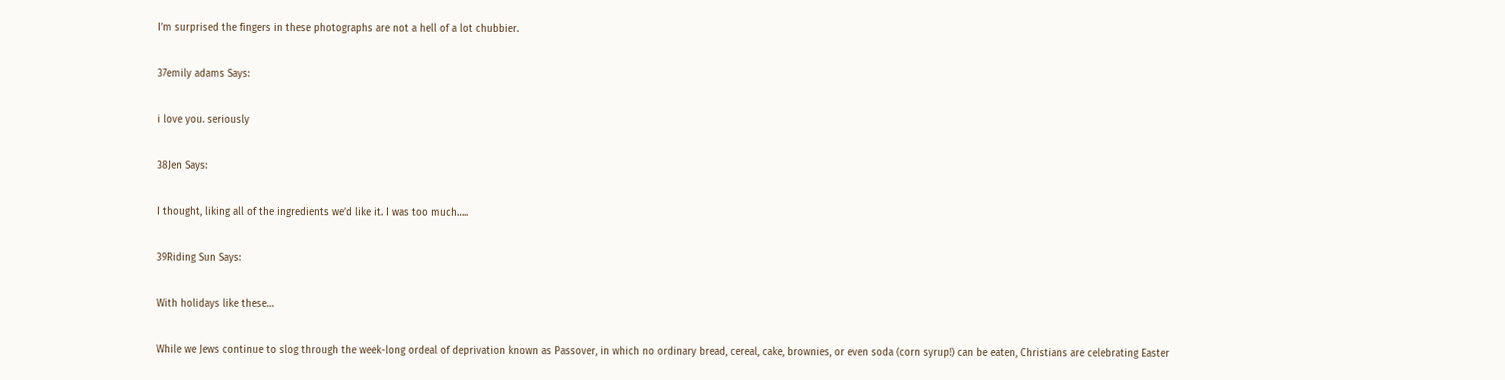I’m surprised the fingers in these photographs are not a hell of a lot chubbier.

37emily adams Says:

i love you. seriously

38Jen Says:

I thought, liking all of the ingredients we’d like it. I was too much…..

39Riding Sun Says:

With holidays like these…

While we Jews continue to slog through the week-long ordeal of deprivation known as Passover, in which no ordinary bread, cereal, cake, brownies, or even soda (corn syrup!) can be eaten, Christians are celebrating Easter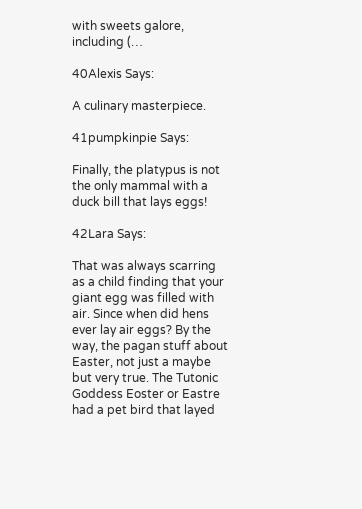with sweets galore, including (…

40Alexis Says:

A culinary masterpiece.

41pumpkinpie Says:

Finally, the platypus is not the only mammal with a duck bill that lays eggs!

42Lara Says:

That was always scarring as a child finding that your giant egg was filled with air. Since when did hens ever lay air eggs? By the way, the pagan stuff about Easter, not just a maybe but very true. The Tutonic Goddess Eoster or Eastre had a pet bird that layed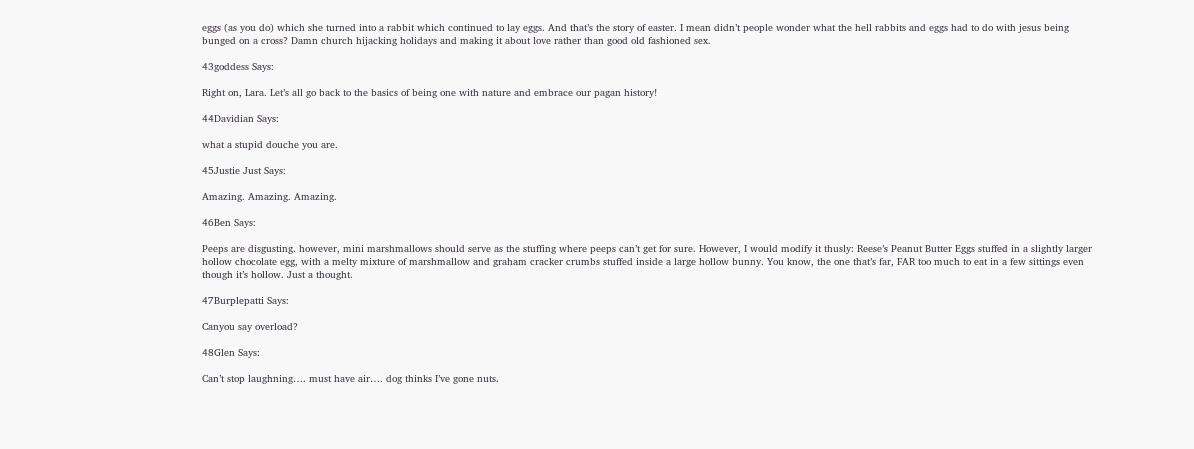eggs (as you do) which she turned into a rabbit which continued to lay eggs. And that’s the story of easter. I mean didn’t people wonder what the hell rabbits and eggs had to do with jesus being bunged on a cross? Damn church hijacking holidays and making it about love rather than good old fashioned sex.

43goddess Says:

Right on, Lara. Let’s all go back to the basics of being one with nature and embrace our pagan history!

44Davidian Says:

what a stupid douche you are.

45Justie Just Says:

Amazing. Amazing. Amazing.

46Ben Says:

Peeps are disgusting. however, mini marshmallows should serve as the stuffing where peeps can’t get for sure. However, I would modify it thusly: Reese’s Peanut Butter Eggs stuffed in a slightly larger hollow chocolate egg, with a melty mixture of marshmallow and graham cracker crumbs stuffed inside a large hollow bunny. You know, the one that’s far, FAR too much to eat in a few sittings even though it’s hollow. Just a thought.

47Burplepatti Says:

Canyou say overload?

48Glen Says:

Can’t stop laughning…. must have air…. dog thinks I’ve gone nuts.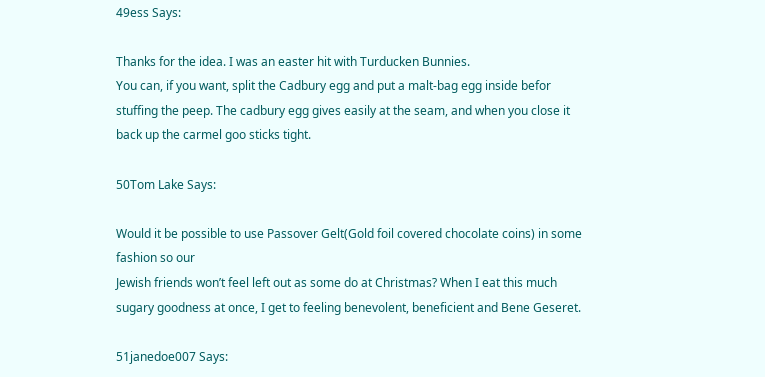49ess Says:

Thanks for the idea. I was an easter hit with Turducken Bunnies.
You can, if you want, split the Cadbury egg and put a malt-bag egg inside befor stuffing the peep. The cadbury egg gives easily at the seam, and when you close it back up the carmel goo sticks tight.

50Tom Lake Says:

Would it be possible to use Passover Gelt(Gold foil covered chocolate coins) in some fashion so our
Jewish friends won’t feel left out as some do at Christmas? When I eat this much sugary goodness at once, I get to feeling benevolent, beneficient and Bene Geseret.

51janedoe007 Says: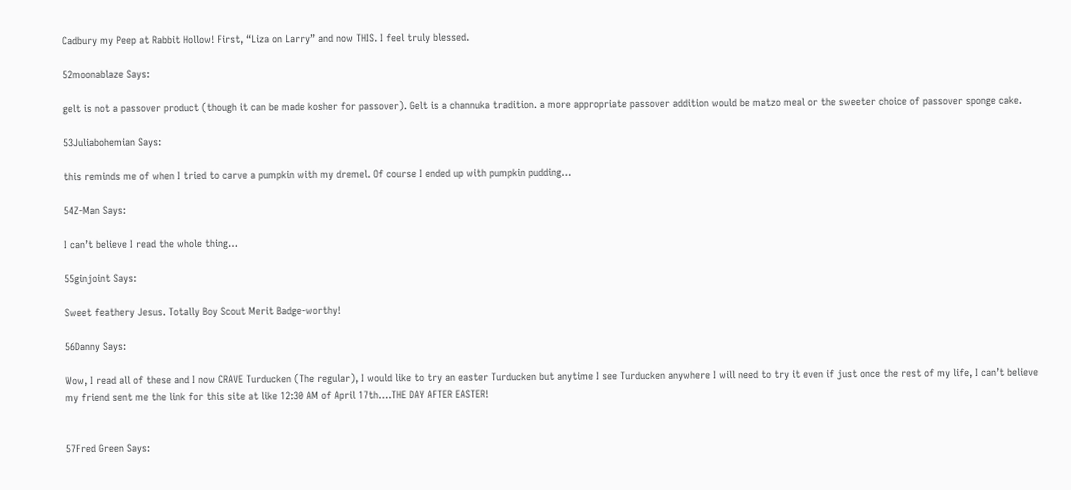Cadbury my Peep at Rabbit Hollow! First, “Liza on Larry” and now THIS. I feel truly blessed.

52moonablaze Says:

gelt is not a passover product (though it can be made kosher for passover). Gelt is a channuka tradition. a more appropriate passover addition would be matzo meal or the sweeter choice of passover sponge cake.

53Juliabohemian Says:

this reminds me of when I tried to carve a pumpkin with my dremel. Of course I ended up with pumpkin pudding…

54Z-Man Says:

I can’t believe I read the whole thing…

55ginjoint Says:

Sweet feathery Jesus. Totally Boy Scout Merit Badge-worthy!

56Danny Says:

Wow, I read all of these and I now CRAVE Turducken (The regular), I would like to try an easter Turducken but anytime I see Turducken anywhere I will need to try it even if just once the rest of my life, I can’t believe my friend sent me the link for this site at like 12:30 AM of April 17th….THE DAY AFTER EASTER!


57Fred Green Says: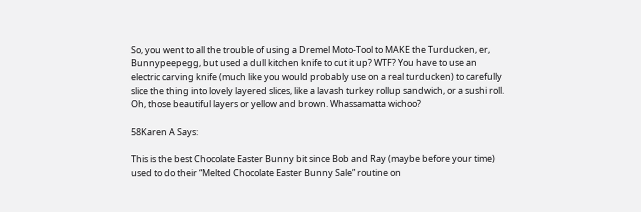So, you went to all the trouble of using a Dremel Moto-Tool to MAKE the Turducken, er, Bunnypeepegg, but used a dull kitchen knife to cut it up? WTF? You have to use an electric carving knife (much like you would probably use on a real turducken) to carefully slice the thing into lovely layered slices, like a lavash turkey rollup sandwich, or a sushi roll. Oh, those beautiful layers or yellow and brown. Whassamatta wichoo?

58Karen A Says:

This is the best Chocolate Easter Bunny bit since Bob and Ray (maybe before your time) used to do their “Melted Chocolate Easter Bunny Sale” routine on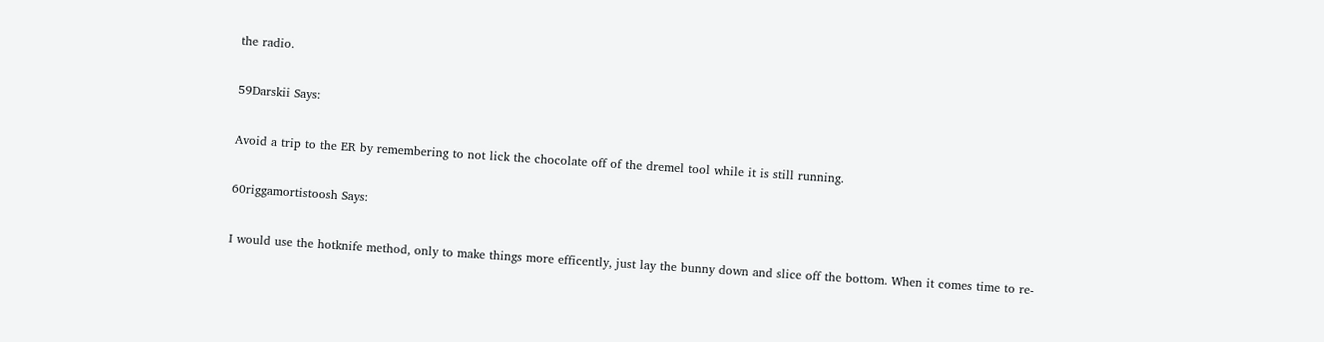the radio.

59Darskii Says:

Avoid a trip to the ER by remembering to not lick the chocolate off of the dremel tool while it is still running.

60riggamortistoosh Says:

I would use the hotknife method, only to make things more efficently, just lay the bunny down and slice off the bottom. When it comes time to re-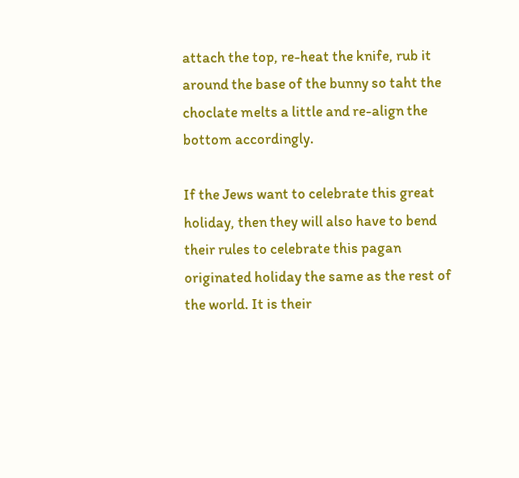attach the top, re-heat the knife, rub it around the base of the bunny so taht the choclate melts a little and re-align the bottom accordingly.

If the Jews want to celebrate this great holiday, then they will also have to bend their rules to celebrate this pagan originated holiday the same as the rest of the world. It is their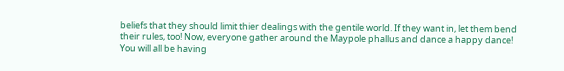beliefs that they should limit thier dealings with the gentile world. If they want in, let them bend their rules, too! Now, everyone gather around the Maypole phallus and dance a happy dance! You will all be having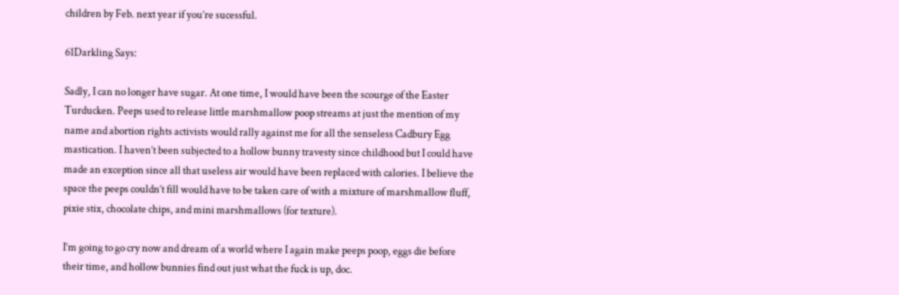children by Feb. next year if you’re sucessful.

61Darkling Says:

Sadly, I can no longer have sugar. At one time, I would have been the scourge of the Easter Turducken. Peeps used to release little marshmallow poop streams at just the mention of my name and abortion rights activists would rally against me for all the senseless Cadbury Egg mastication. I haven’t been subjected to a hollow bunny travesty since childhood but I could have made an exception since all that useless air would have been replaced with calories. I believe the space the peeps couldn’t fill would have to be taken care of with a mixture of marshmallow fluff, pixie stix, chocolate chips, and mini marshmallows (for texture).

I’m going to go cry now and dream of a world where I again make peeps poop, eggs die before their time, and hollow bunnies find out just what the fuck is up, doc.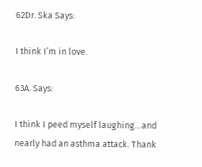62Dr. Ska Says:

I think I’m in love.

63A. Says:

I think I peed myself laughing…and nearly had an asthma attack. Thank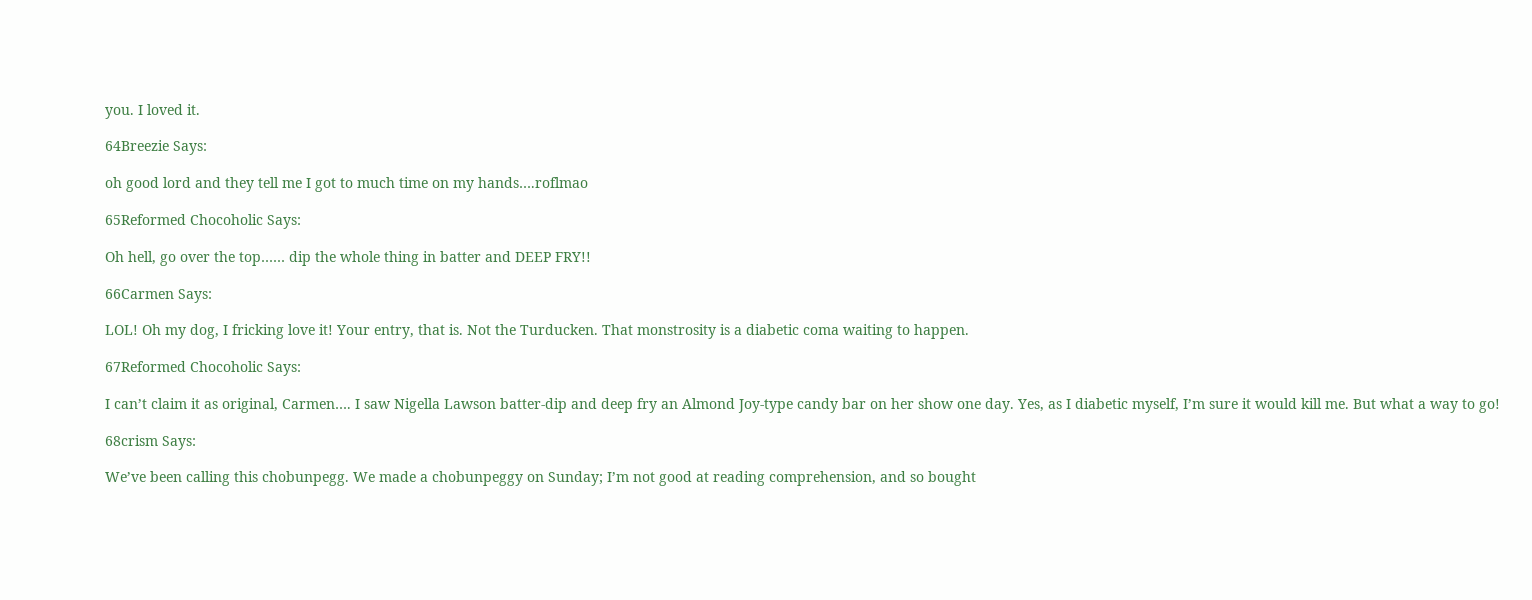you. I loved it.

64Breezie Says:

oh good lord and they tell me I got to much time on my hands….roflmao

65Reformed Chocoholic Says:

Oh hell, go over the top…… dip the whole thing in batter and DEEP FRY!!

66Carmen Says:

LOL! Oh my dog, I fricking love it! Your entry, that is. Not the Turducken. That monstrosity is a diabetic coma waiting to happen.

67Reformed Chocoholic Says:

I can’t claim it as original, Carmen…. I saw Nigella Lawson batter-dip and deep fry an Almond Joy-type candy bar on her show one day. Yes, as I diabetic myself, I’m sure it would kill me. But what a way to go!

68crism Says:

We’ve been calling this chobunpegg. We made a chobunpeggy on Sunday; I’m not good at reading comprehension, and so bought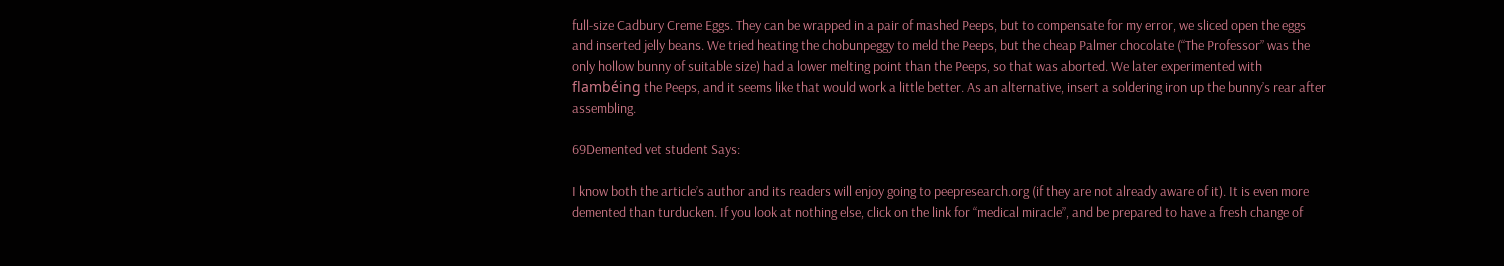full-size Cadbury Creme Eggs. They can be wrapped in a pair of mashed Peeps, but to compensate for my error, we sliced open the eggs and inserted jelly beans. We tried heating the chobunpeggy to meld the Peeps, but the cheap Palmer chocolate (“The Professor” was the only hollow bunny of suitable size) had a lower melting point than the Peeps, so that was aborted. We later experimented with flambéing the Peeps, and it seems like that would work a little better. As an alternative, insert a soldering iron up the bunny’s rear after assembling.

69Demented vet student Says:

I know both the article’s author and its readers will enjoy going to peepresearch.org (if they are not already aware of it). It is even more demented than turducken. If you look at nothing else, click on the link for “medical miracle”, and be prepared to have a fresh change of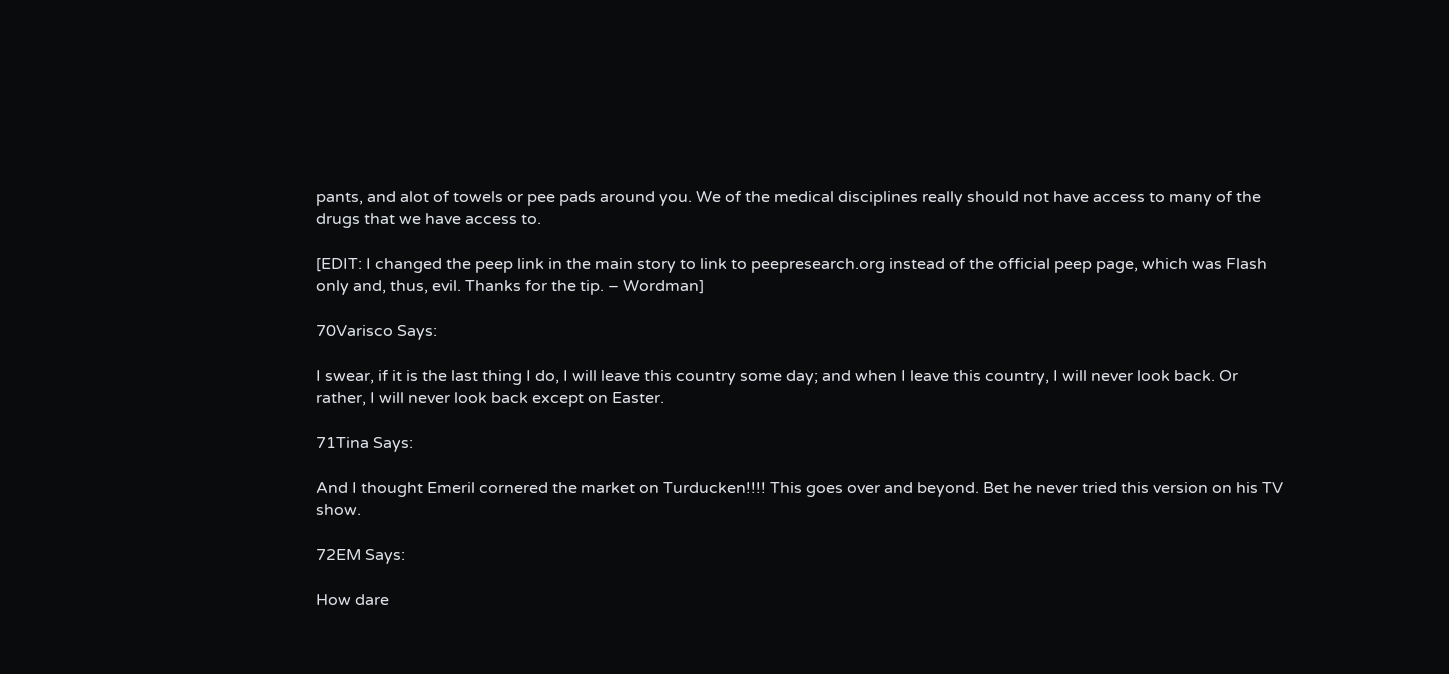pants, and alot of towels or pee pads around you. We of the medical disciplines really should not have access to many of the drugs that we have access to.

[EDIT: I changed the peep link in the main story to link to peepresearch.org instead of the official peep page, which was Flash only and, thus, evil. Thanks for the tip. – Wordman]

70Varisco Says:

I swear, if it is the last thing I do, I will leave this country some day; and when I leave this country, I will never look back. Or rather, I will never look back except on Easter.

71Tina Says:

And I thought Emeril cornered the market on Turducken!!!! This goes over and beyond. Bet he never tried this version on his TV show.

72EM Says:

How dare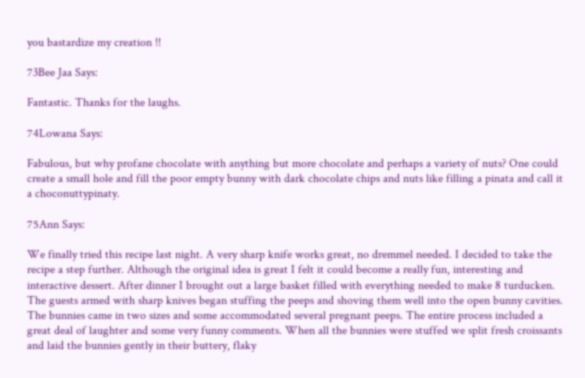you bastardize my creation !!

73Bee Jaa Says:

Fantastic. Thanks for the laughs.

74Lowana Says:

Fabulous, but why profane chocolate with anything but more chocolate and perhaps a variety of nuts? One could create a small hole and fill the poor empty bunny with dark chocolate chips and nuts like filling a pinata and call it a choconuttypinaty.

75Ann Says:

We finally tried this recipe last night. A very sharp knife works great, no dremmel needed. I decided to take the recipe a step further. Although the original idea is great I felt it could become a really fun, interesting and interactive dessert. After dinner I brought out a large basket filled with everything needed to make 8 turducken. The guests armed with sharp knives began stuffing the peeps and shoving them well into the open bunny cavities. The bunnies came in two sizes and some accommodated several pregnant peeps. The entire process included a great deal of laughter and some very funny comments. When all the bunnies were stuffed we split fresh croissants and laid the bunnies gently in their buttery, flaky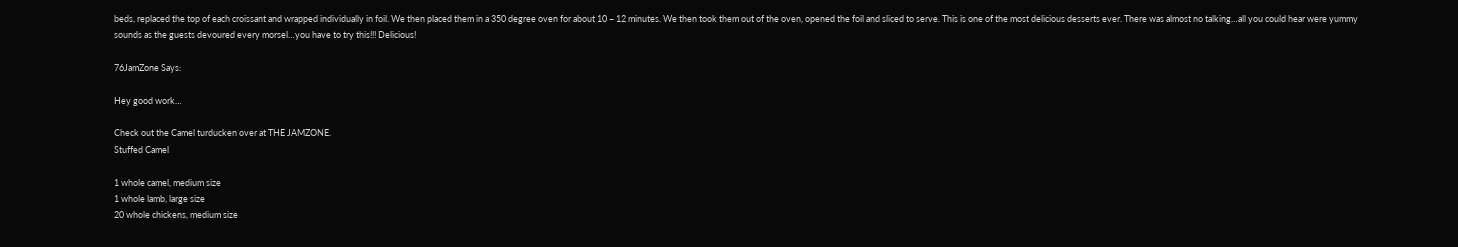beds, replaced the top of each croissant and wrapped individually in foil. We then placed them in a 350 degree oven for about 10 – 12 minutes. We then took them out of the oven, opened the foil and sliced to serve. This is one of the most delicious desserts ever. There was almost no talking…all you could hear were yummy sounds as the guests devoured every morsel…you have to try this!!! Delicious!

76JamZone Says:

Hey good work…

Check out the Camel turducken over at THE JAMZONE.
Stuffed Camel

1 whole camel, medium size
1 whole lamb, large size
20 whole chickens, medium size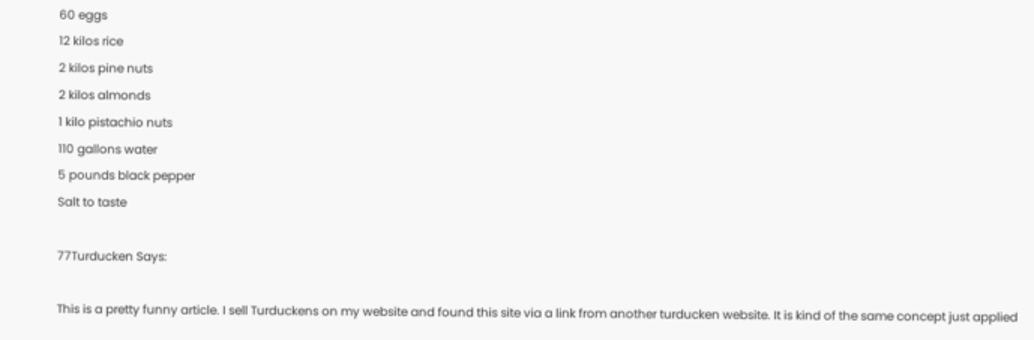60 eggs
12 kilos rice
2 kilos pine nuts
2 kilos almonds
1 kilo pistachio nuts
110 gallons water
5 pounds black pepper
Salt to taste

77Turducken Says:

This is a pretty funny article. I sell Turduckens on my website and found this site via a link from another turducken website. It is kind of the same concept just applied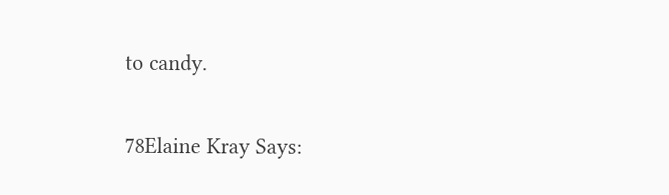to candy.

78Elaine Kray Says: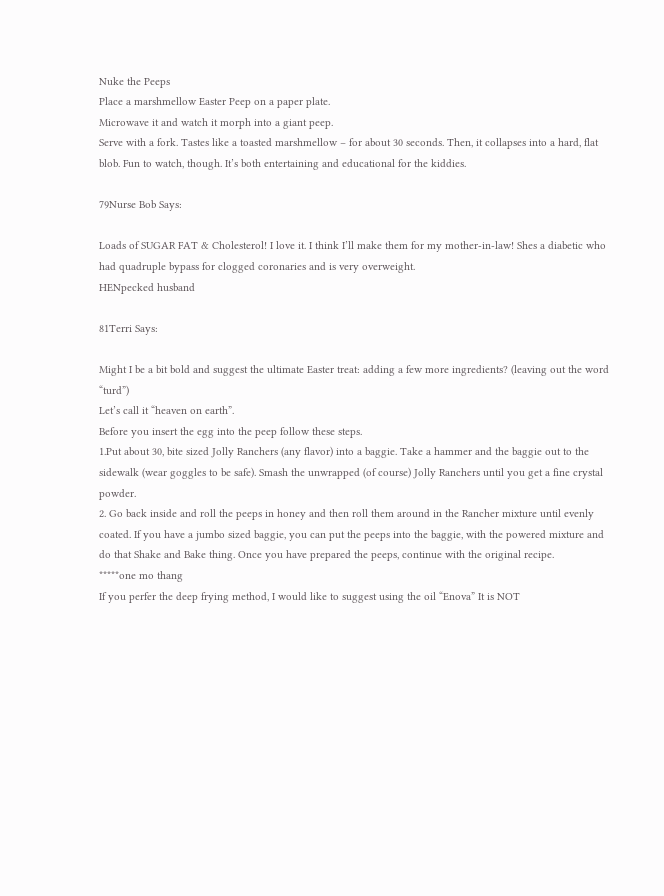Nuke the Peeps
Place a marshmellow Easter Peep on a paper plate.
Microwave it and watch it morph into a giant peep.
Serve with a fork. Tastes like a toasted marshmellow – for about 30 seconds. Then, it collapses into a hard, flat blob. Fun to watch, though. It’s both entertaining and educational for the kiddies.

79Nurse Bob Says:

Loads of SUGAR FAT & Cholesterol! I love it. I think I’ll make them for my mother-in-law! Shes a diabetic who had quadruple bypass for clogged coronaries and is very overweight.
HENpecked husband

81Terri Says:

Might I be a bit bold and suggest the ultimate Easter treat: adding a few more ingredients? (leaving out the word “turd”)
Let’s call it “heaven on earth”.
Before you insert the egg into the peep follow these steps.
1.Put about 30, bite sized Jolly Ranchers (any flavor) into a baggie. Take a hammer and the baggie out to the sidewalk (wear goggles to be safe). Smash the unwrapped (of course) Jolly Ranchers until you get a fine crystal powder.
2. Go back inside and roll the peeps in honey and then roll them around in the Rancher mixture until evenly coated. If you have a jumbo sized baggie, you can put the peeps into the baggie, with the powered mixture and do that Shake and Bake thing. Once you have prepared the peeps, continue with the original recipe.
*****one mo thang
If you perfer the deep frying method, I would like to suggest using the oil “Enova” It is NOT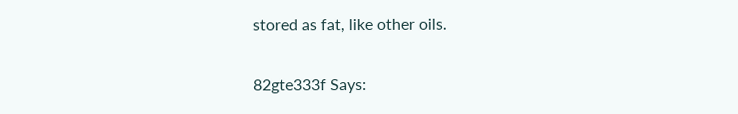stored as fat, like other oils.

82gte333f Says: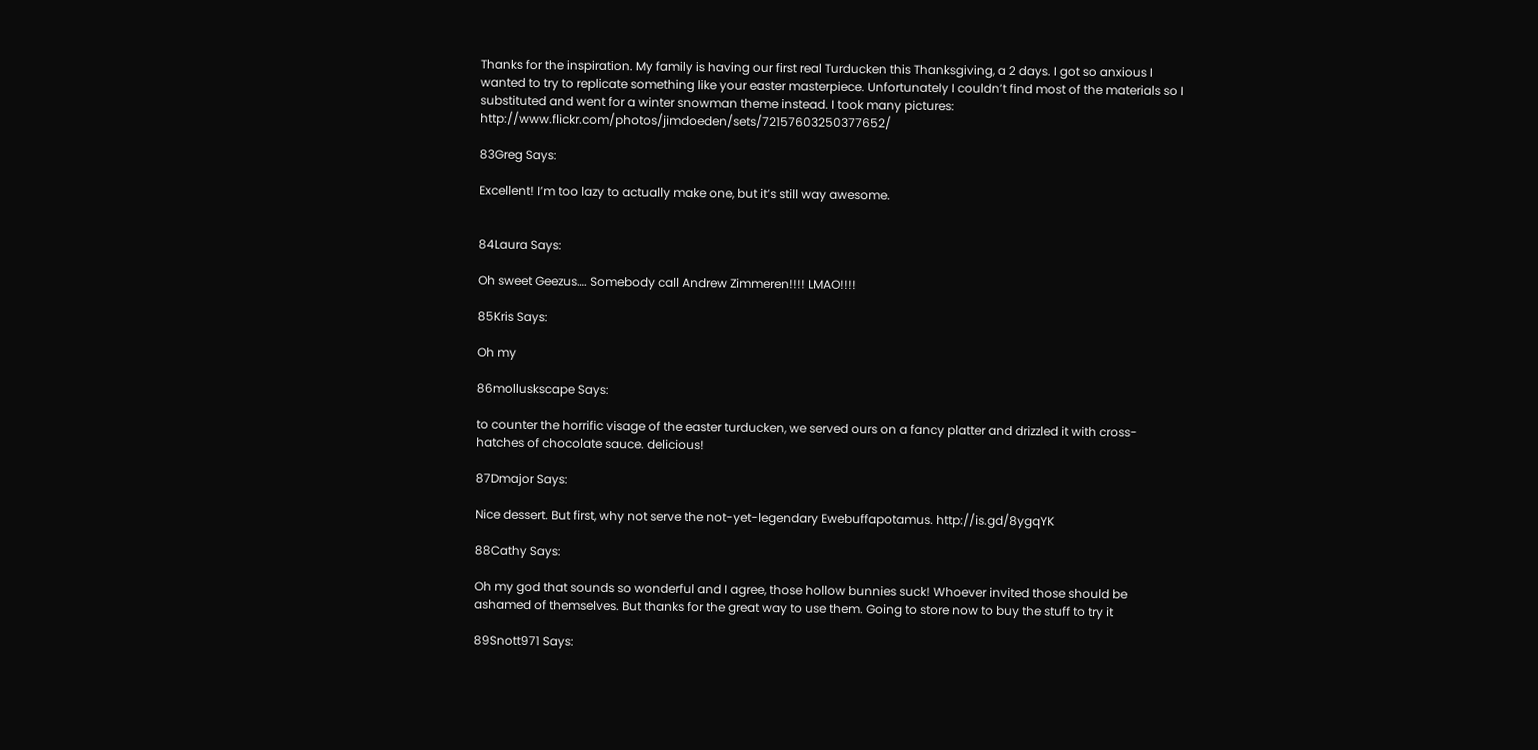Thanks for the inspiration. My family is having our first real Turducken this Thanksgiving, a 2 days. I got so anxious I wanted to try to replicate something like your easter masterpiece. Unfortunately I couldn’t find most of the materials so I substituted and went for a winter snowman theme instead. I took many pictures: http://www.flickr.com/photos/jimdoeden/sets/72157603250377652/

83Greg Says:

Excellent! I’m too lazy to actually make one, but it’s still way awesome.


84Laura Says:

Oh sweet Geezus…. Somebody call Andrew Zimmeren!!!! LMAO!!!!

85Kris Says:

Oh my

86molluskscape Says:

to counter the horrific visage of the easter turducken, we served ours on a fancy platter and drizzled it with cross-hatches of chocolate sauce. delicious!

87Dmajor Says:

Nice dessert. But first, why not serve the not-yet-legendary Ewebuffapotamus. http://is.gd/8ygqYK

88Cathy Says:

Oh my god that sounds so wonderful and I agree, those hollow bunnies suck! Whoever invited those should be ashamed of themselves. But thanks for the great way to use them. Going to store now to buy the stuff to try it

89Snott971 Says: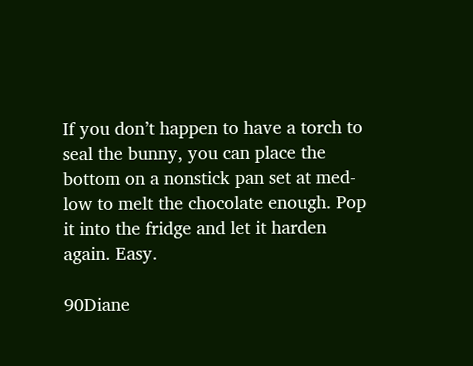If you don’t happen to have a torch to seal the bunny, you can place the bottom on a nonstick pan set at med-low to melt the chocolate enough. Pop it into the fridge and let it harden again. Easy.

90Diane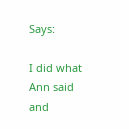Says:

I did what Ann said and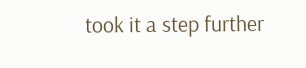took it a step further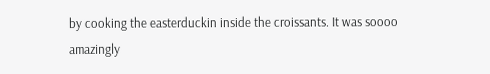by cooking the easterduckin inside the croissants. It was soooo amazingly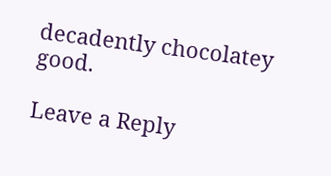decadently chocolatey good.

Leave a Reply